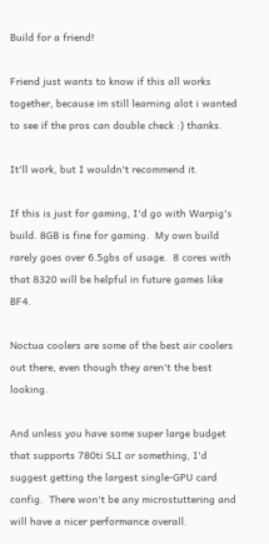Build for a friend!

Friend just wants to know if this all works together, because im still learning alot i wanted to see if the pros can double check :) thanks.

It'll work, but I wouldn't recommend it.

If this is just for gaming, I'd go with Warpig's build. 8GB is fine for gaming.  My own build rarely goes over 6.5gbs of usage.  8 cores with that 8320 will be helpful in future games like BF4.

Noctua coolers are some of the best air coolers out there, even though they aren't the best looking.

And unless you have some super large budget that supports 780ti SLI or something, I'd suggest getting the largest single-GPU card config.  There won't be any microstuttering and will have a nicer performance overall.